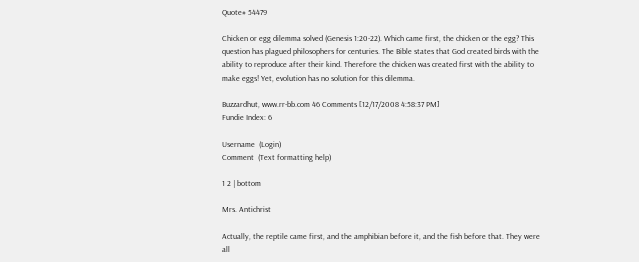Quote# 54479

Chicken or egg dilemma solved (Genesis 1:20-22). Which came first, the chicken or the egg? This question has plagued philosophers for centuries. The Bible states that God created birds with the ability to reproduce after their kind. Therefore the chicken was created first with the ability to make eggs! Yet, evolution has no solution for this dilemma.

Buzzardhut, www.rr-bb.com 46 Comments [12/17/2008 4:58:37 PM]
Fundie Index: 6

Username  (Login)
Comment  (Text formatting help)

1 2 | bottom

Mrs. Antichrist

Actually, the reptile came first, and the amphibian before it, and the fish before that. They were all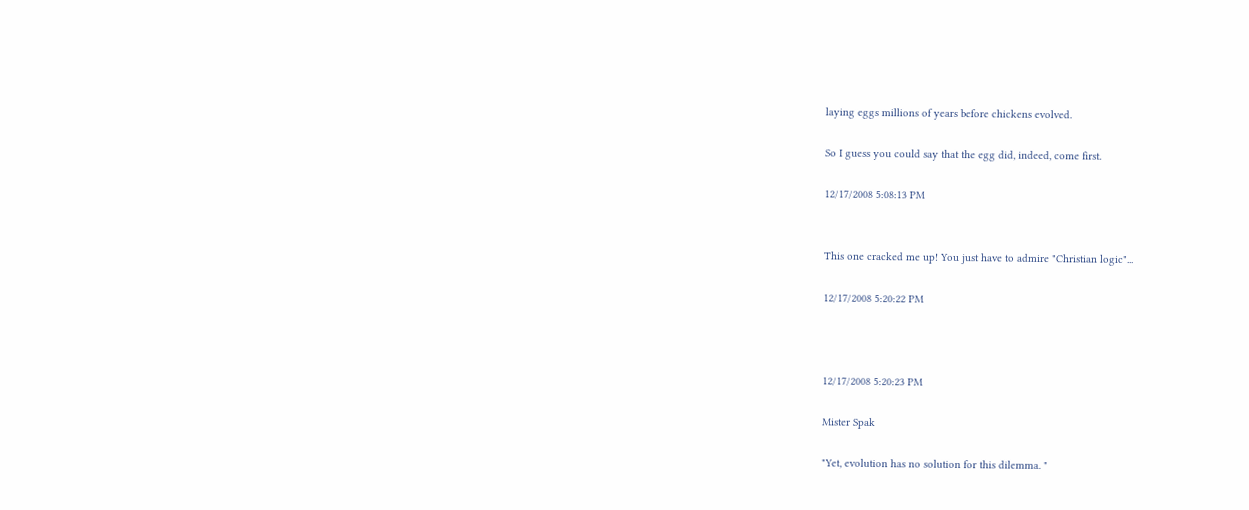laying eggs millions of years before chickens evolved.

So I guess you could say that the egg did, indeed, come first.

12/17/2008 5:08:13 PM


This one cracked me up! You just have to admire "Christian logic"...

12/17/2008 5:20:22 PM



12/17/2008 5:20:23 PM

Mister Spak

"Yet, evolution has no solution for this dilemma. "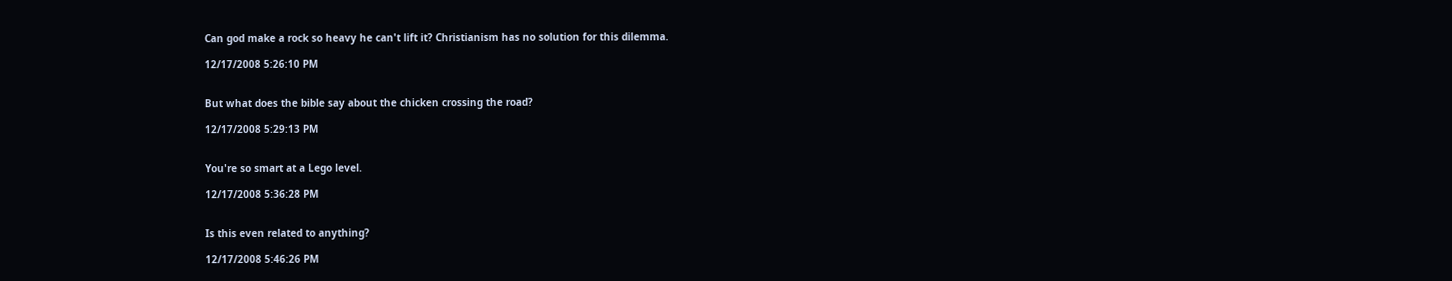Can god make a rock so heavy he can't lift it? Christianism has no solution for this dilemma.

12/17/2008 5:26:10 PM


But what does the bible say about the chicken crossing the road?

12/17/2008 5:29:13 PM


You're so smart at a Lego level.

12/17/2008 5:36:28 PM


Is this even related to anything?

12/17/2008 5:46:26 PM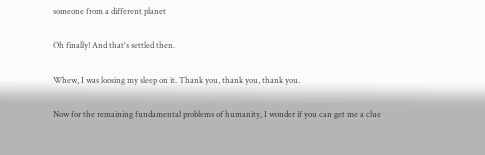someone from a different planet

Oh finally! And that's settled then.

Whew, I was loosing my sleep on it. Thank you, thank you, thank you.

Now for the remaining fundamental problems of humanity, I wonder if you can get me a clue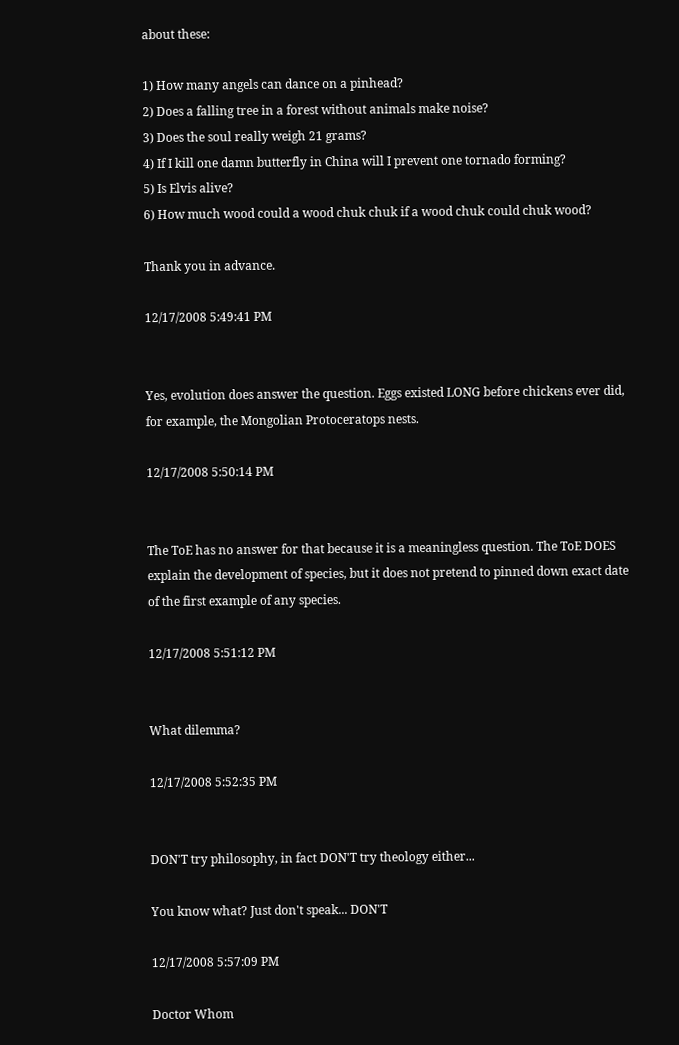about these:

1) How many angels can dance on a pinhead?
2) Does a falling tree in a forest without animals make noise?
3) Does the soul really weigh 21 grams?
4) If I kill one damn butterfly in China will I prevent one tornado forming?
5) Is Elvis alive?
6) How much wood could a wood chuk chuk if a wood chuk could chuk wood?

Thank you in advance.

12/17/2008 5:49:41 PM


Yes, evolution does answer the question. Eggs existed LONG before chickens ever did, for example, the Mongolian Protoceratops nests.

12/17/2008 5:50:14 PM


The ToE has no answer for that because it is a meaningless question. The ToE DOES explain the development of species, but it does not pretend to pinned down exact date of the first example of any species.

12/17/2008 5:51:12 PM


What dilemma?

12/17/2008 5:52:35 PM


DON'T try philosophy, in fact DON'T try theology either...

You know what? Just don't speak... DON'T

12/17/2008 5:57:09 PM

Doctor Whom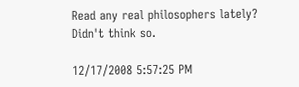Read any real philosophers lately? Didn't think so.

12/17/2008 5:57:25 PM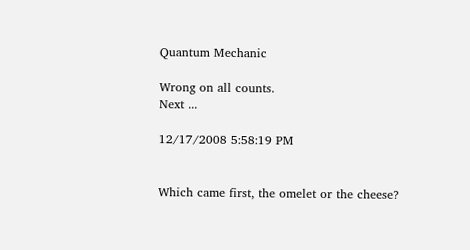Quantum Mechanic

Wrong on all counts.
Next ...

12/17/2008 5:58:19 PM


Which came first, the omelet or the cheese?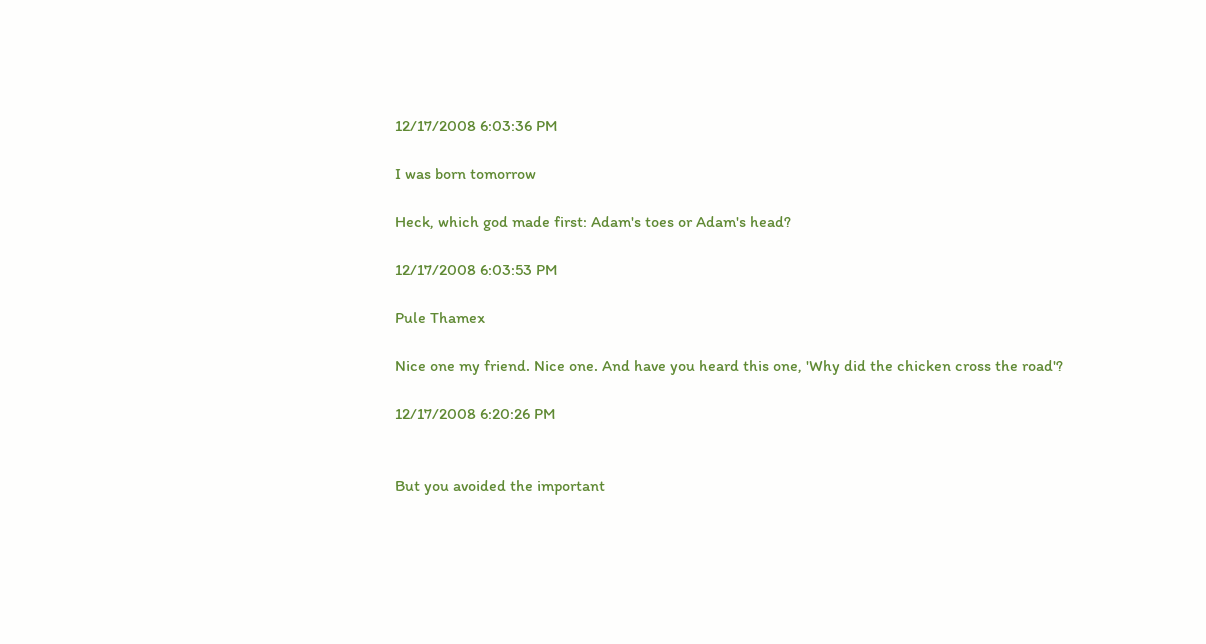12/17/2008 6:03:36 PM

I was born tomorrow

Heck, which god made first: Adam's toes or Adam's head?

12/17/2008 6:03:53 PM

Pule Thamex

Nice one my friend. Nice one. And have you heard this one, 'Why did the chicken cross the road'?

12/17/2008 6:20:26 PM


But you avoided the important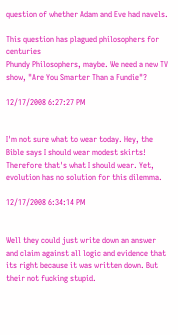question of whether Adam and Eve had navels.

This question has plagued philosophers for centuries
Phundy Philosophers, maybe. We need a new TV show, "Are You Smarter Than a Fundie"?

12/17/2008 6:27:27 PM


I'm not sure what to wear today. Hey, the Bible says I should wear modest skirts! Therefore that's what I should wear. Yet, evolution has no solution for this dilemma.

12/17/2008 6:34:14 PM


Well they could just write down an answer and claim against all logic and evidence that its right because it was written down. But their not fucking stupid.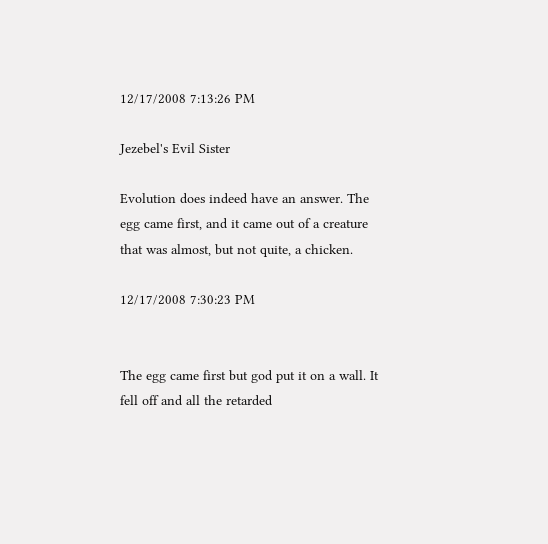12/17/2008 7:13:26 PM

Jezebel's Evil Sister

Evolution does indeed have an answer. The egg came first, and it came out of a creature that was almost, but not quite, a chicken.

12/17/2008 7:30:23 PM


The egg came first but god put it on a wall. It fell off and all the retarded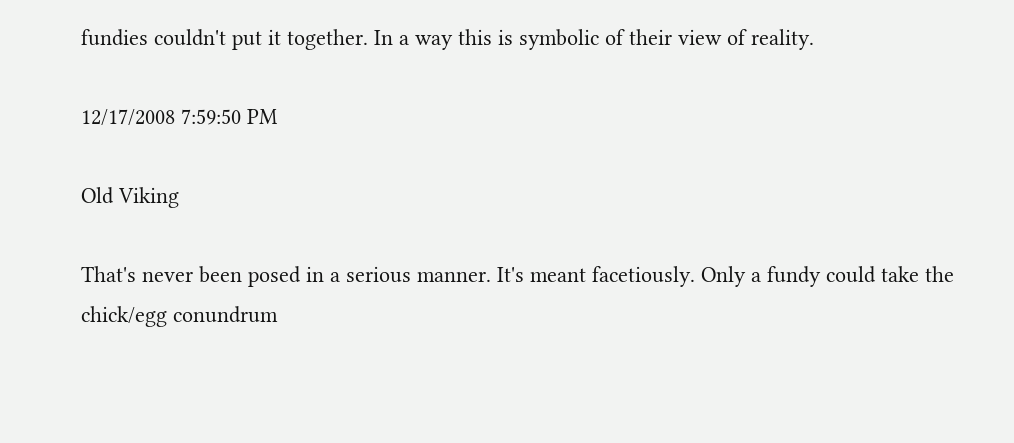fundies couldn't put it together. In a way this is symbolic of their view of reality.

12/17/2008 7:59:50 PM

Old Viking

That's never been posed in a serious manner. It's meant facetiously. Only a fundy could take the chick/egg conundrum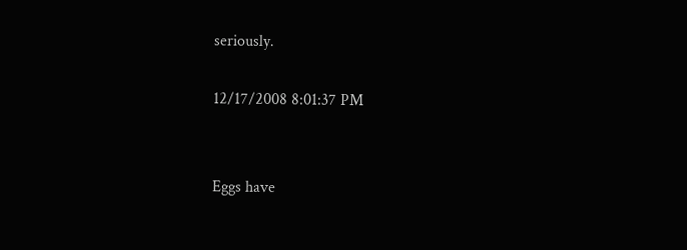seriously.

12/17/2008 8:01:37 PM


Eggs have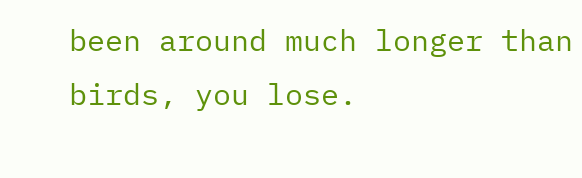been around much longer than birds, you lose.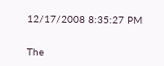12/17/2008 8:35:27 PM


The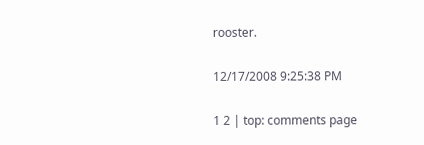rooster.

12/17/2008 9:25:38 PM

1 2 | top: comments page